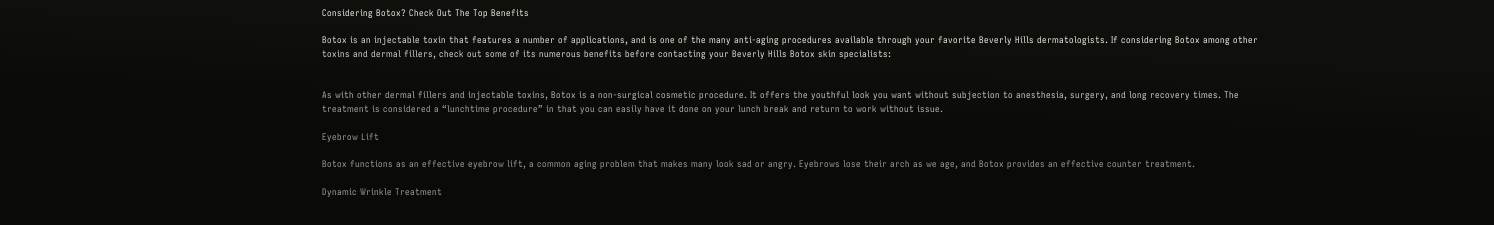Considering Botox? Check Out The Top Benefits

Botox is an injectable toxin that features a number of applications, and is one of the many anti-aging procedures available through your favorite Beverly Hills dermatologists. If considering Botox among other toxins and dermal fillers, check out some of its numerous benefits before contacting your Beverly Hills Botox skin specialists:


As with other dermal fillers and injectable toxins, Botox is a non-surgical cosmetic procedure. It offers the youthful look you want without subjection to anesthesia, surgery, and long recovery times. The treatment is considered a “lunchtime procedure” in that you can easily have it done on your lunch break and return to work without issue.

Eyebrow Lift

Botox functions as an effective eyebrow lift, a common aging problem that makes many look sad or angry. Eyebrows lose their arch as we age, and Botox provides an effective counter treatment.

Dynamic Wrinkle Treatment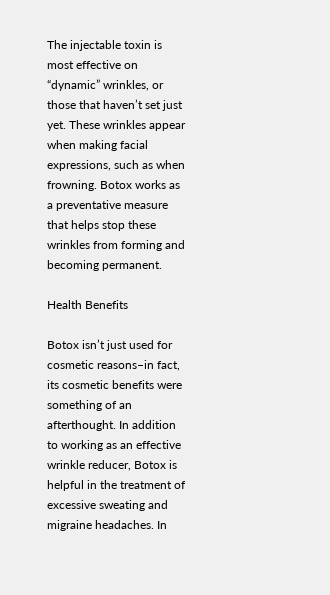The injectable toxin is most effective on “dynamic” wrinkles, or those that haven’t set just yet. These wrinkles appear when making facial expressions, such as when frowning. Botox works as a preventative measure that helps stop these wrinkles from forming and becoming permanent.

Health Benefits

Botox isn’t just used for cosmetic reasons–in fact, its cosmetic benefits were something of an afterthought. In addition to working as an effective wrinkle reducer, Botox is helpful in the treatment of excessive sweating and migraine headaches. In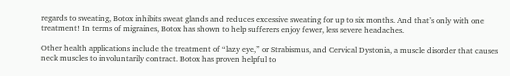regards to sweating, Botox inhibits sweat glands and reduces excessive sweating for up to six months. And that’s only with one treatment! In terms of migraines, Botox has shown to help sufferers enjoy fewer, less severe headaches.

Other health applications include the treatment of “lazy eye,” or Strabismus, and Cervical Dystonia, a muscle disorder that causes neck muscles to involuntarily contract. Botox has proven helpful to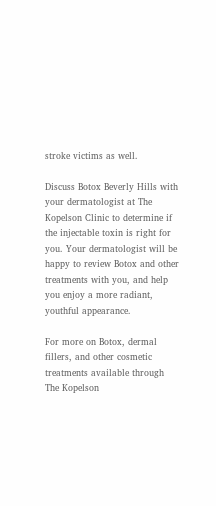stroke victims as well.

Discuss Botox Beverly Hills with your dermatologist at The Kopelson Clinic to determine if the injectable toxin is right for you. Your dermatologist will be happy to review Botox and other treatments with you, and help you enjoy a more radiant, youthful appearance.

For more on Botox, dermal fillers, and other cosmetic treatments available through The Kopelson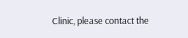Clinic, please contact the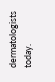dermatologists today.